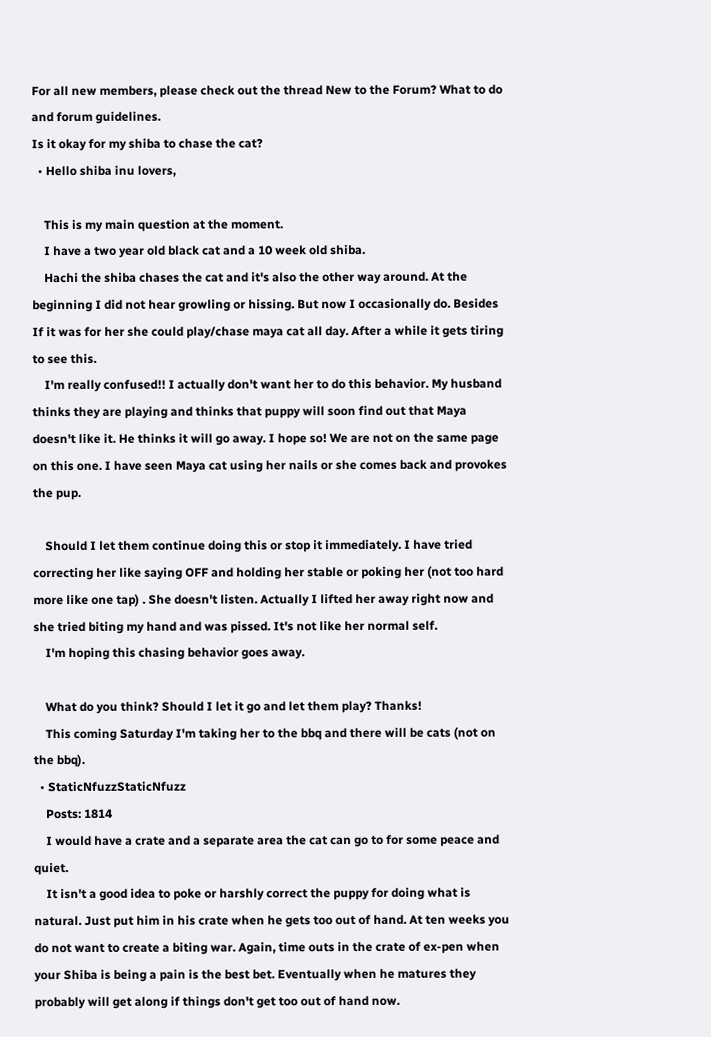For all new members, please check out the thread New to the Forum? What to do and forum guidelines.
Is it okay for my shiba to chase the cat?
  • Hello shiba inu lovers,

    This is my main question at the moment.
    I have a two year old black cat and a 10 week old shiba.
    Hachi the shiba chases the cat and it's also the other way around. At the beginning I did not hear growling or hissing. But now I occasionally do. Besides If it was for her she could play/chase maya cat all day. After a while it gets tiring to see this.
    I'm really confused!! I actually don't want her to do this behavior. My husband thinks they are playing and thinks that puppy will soon find out that Maya doesn't like it. He thinks it will go away. I hope so! We are not on the same page on this one. I have seen Maya cat using her nails or she comes back and provokes the pup.

    Should I let them continue doing this or stop it immediately. I have tried correcting her like saying OFF and holding her stable or poking her (not too hard more like one tap) . She doesn't listen. Actually I lifted her away right now and she tried biting my hand and was pissed. It's not like her normal self.
    I'm hoping this chasing behavior goes away.

    What do you think? Should I let it go and let them play? Thanks!
    This coming Saturday I'm taking her to the bbq and there will be cats (not on the bbq).
  • StaticNfuzzStaticNfuzz
    Posts: 1814
    I would have a crate and a separate area the cat can go to for some peace and quiet.
    It isn't a good idea to poke or harshly correct the puppy for doing what is natural. Just put him in his crate when he gets too out of hand. At ten weeks you do not want to create a biting war. Again, time outs in the crate of ex-pen when your Shiba is being a pain is the best bet. Eventually when he matures they probably will get along if things don't get too out of hand now.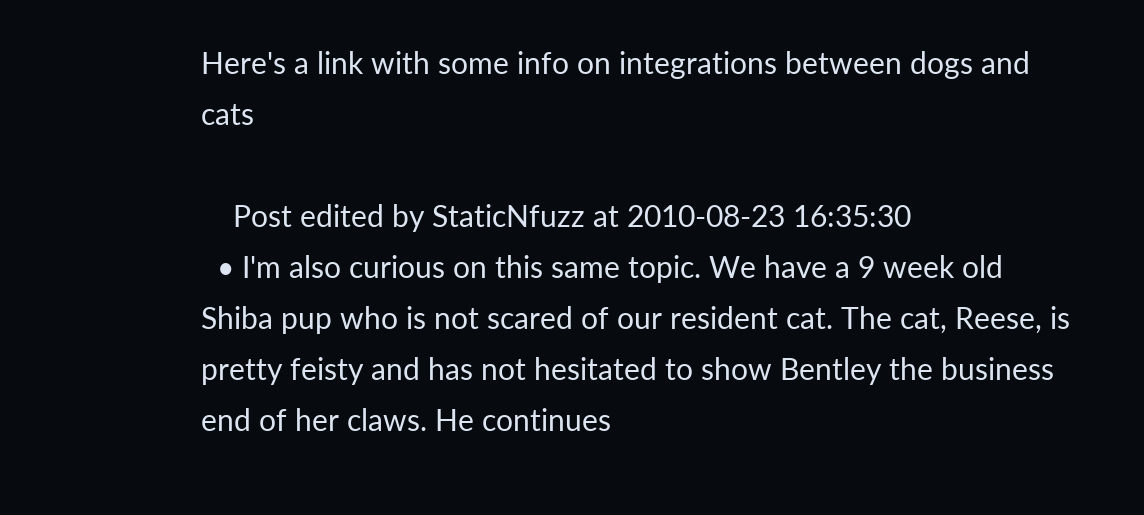Here's a link with some info on integrations between dogs and cats

    Post edited by StaticNfuzz at 2010-08-23 16:35:30
  • I'm also curious on this same topic. We have a 9 week old Shiba pup who is not scared of our resident cat. The cat, Reese, is pretty feisty and has not hesitated to show Bentley the business end of her claws. He continues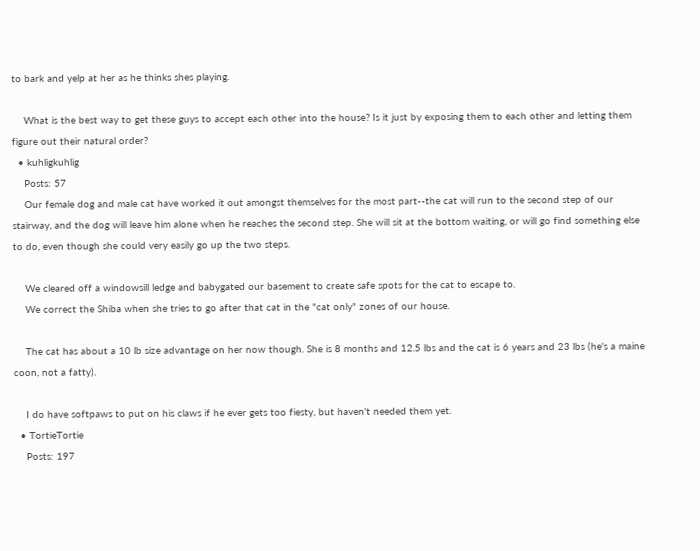to bark and yelp at her as he thinks shes playing.

    What is the best way to get these guys to accept each other into the house? Is it just by exposing them to each other and letting them figure out their natural order?
  • kuhligkuhlig
    Posts: 57
    Our female dog and male cat have worked it out amongst themselves for the most part--the cat will run to the second step of our stairway, and the dog will leave him alone when he reaches the second step. She will sit at the bottom waiting, or will go find something else to do, even though she could very easily go up the two steps.

    We cleared off a windowsill ledge and babygated our basement to create safe spots for the cat to escape to.
    We correct the Shiba when she tries to go after that cat in the "cat only" zones of our house.

    The cat has about a 10 lb size advantage on her now though. She is 8 months and 12.5 lbs and the cat is 6 years and 23 lbs (he's a maine coon, not a fatty).

    I do have softpaws to put on his claws if he ever gets too fiesty, but haven't needed them yet.
  • TortieTortie
    Posts: 197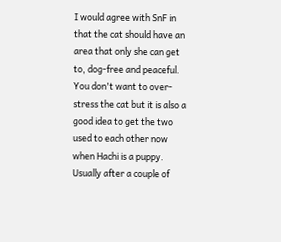I would agree with SnF in that the cat should have an area that only she can get to, dog-free and peaceful. You don't want to over-stress the cat but it is also a good idea to get the two used to each other now when Hachi is a puppy. Usually after a couple of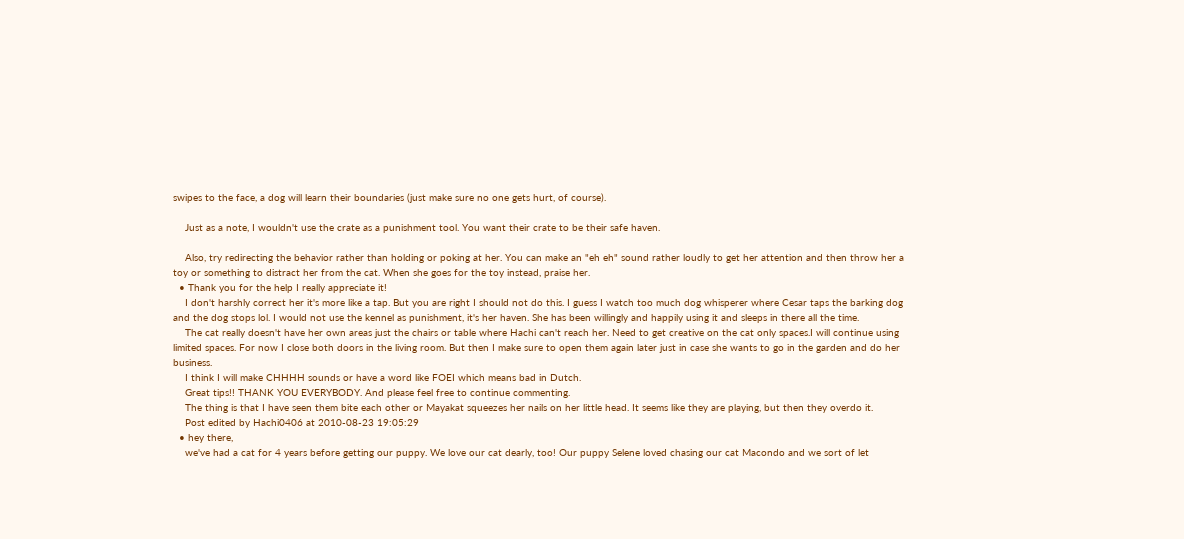swipes to the face, a dog will learn their boundaries (just make sure no one gets hurt, of course).

    Just as a note, I wouldn't use the crate as a punishment tool. You want their crate to be their safe haven.

    Also, try redirecting the behavior rather than holding or poking at her. You can make an "eh eh" sound rather loudly to get her attention and then throw her a toy or something to distract her from the cat. When she goes for the toy instead, praise her.
  • Thank you for the help I really appreciate it!
    I don't harshly correct her it's more like a tap. But you are right I should not do this. I guess I watch too much dog whisperer where Cesar taps the barking dog and the dog stops lol. I would not use the kennel as punishment, it's her haven. She has been willingly and happily using it and sleeps in there all the time.
    The cat really doesn't have her own areas just the chairs or table where Hachi can't reach her. Need to get creative on the cat only spaces.I will continue using limited spaces. For now I close both doors in the living room. But then I make sure to open them again later just in case she wants to go in the garden and do her business.
    I think I will make CHHHH sounds or have a word like FOEI which means bad in Dutch.
    Great tips!! THANK YOU EVERYBODY. And please feel free to continue commenting.
    The thing is that I have seen them bite each other or Mayakat squeezes her nails on her little head. It seems like they are playing, but then they overdo it.
    Post edited by Hachi0406 at 2010-08-23 19:05:29
  • hey there,
    we've had a cat for 4 years before getting our puppy. We love our cat dearly, too! Our puppy Selene loved chasing our cat Macondo and we sort of let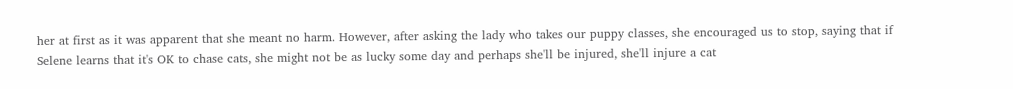her at first as it was apparent that she meant no harm. However, after asking the lady who takes our puppy classes, she encouraged us to stop, saying that if Selene learns that it's OK to chase cats, she might not be as lucky some day and perhaps she'll be injured, she'll injure a cat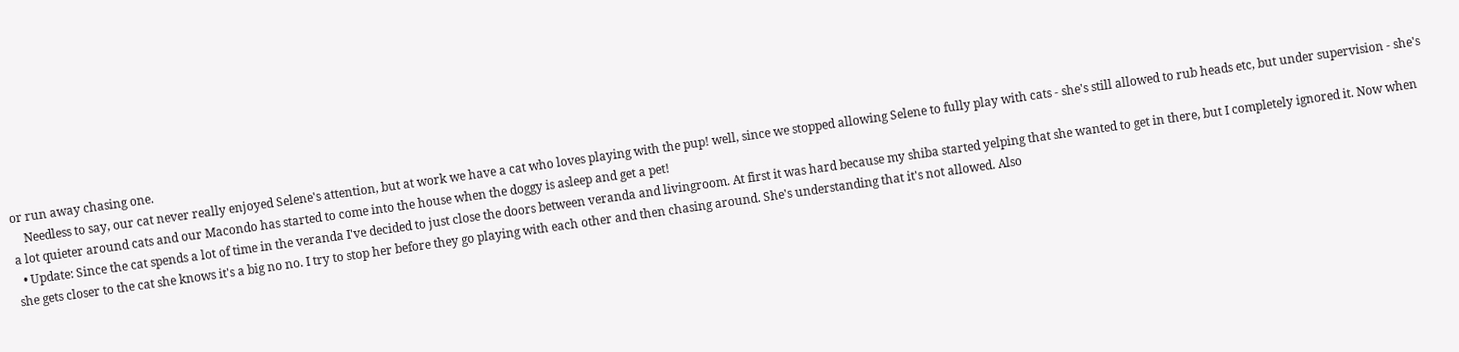or run away chasing one.
    Needless to say, our cat never really enjoyed Selene's attention, but at work we have a cat who loves playing with the pup! well, since we stopped allowing Selene to fully play with cats - she's still allowed to rub heads etc, but under supervision - she's a lot quieter around cats and our Macondo has started to come into the house when the doggy is asleep and get a pet!
  • Update: Since the cat spends a lot of time in the veranda I've decided to just close the doors between veranda and livingroom. At first it was hard because my shiba started yelping that she wanted to get in there, but I completely ignored it. Now when she gets closer to the cat she knows it's a big no no. I try to stop her before they go playing with each other and then chasing around. She's understanding that it's not allowed. Also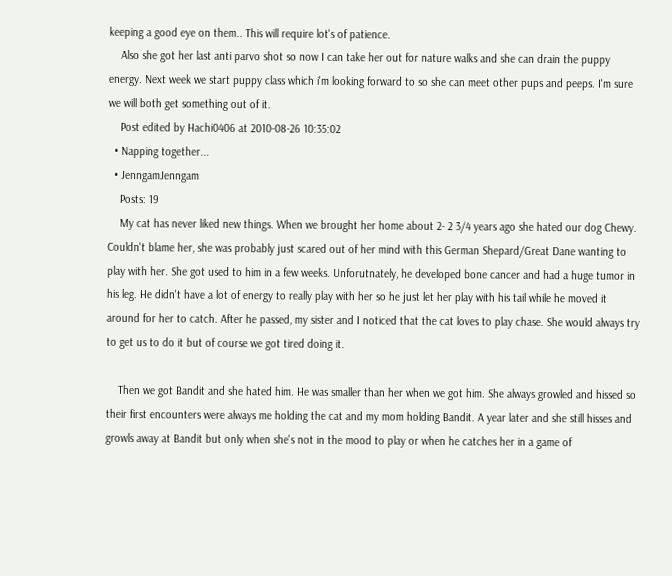keeping a good eye on them.. This will require lot's of patience.
    Also she got her last anti parvo shot so now I can take her out for nature walks and she can drain the puppy energy. Next week we start puppy class which i'm looking forward to so she can meet other pups and peeps. I'm sure we will both get something out of it.
    Post edited by Hachi0406 at 2010-08-26 10:35:02
  • Napping together...
  • JenngamJenngam
    Posts: 19
    My cat has never liked new things. When we brought her home about 2- 2 3/4 years ago she hated our dog Chewy. Couldn't blame her, she was probably just scared out of her mind with this German Shepard/Great Dane wanting to play with her. She got used to him in a few weeks. Unforutnately, he developed bone cancer and had a huge tumor in his leg. He didn't have a lot of energy to really play with her so he just let her play with his tail while he moved it around for her to catch. After he passed, my sister and I noticed that the cat loves to play chase. She would always try to get us to do it but of course we got tired doing it.

    Then we got Bandit and she hated him. He was smaller than her when we got him. She always growled and hissed so their first encounters were always me holding the cat and my mom holding Bandit. A year later and she still hisses and growls away at Bandit but only when she's not in the mood to play or when he catches her in a game of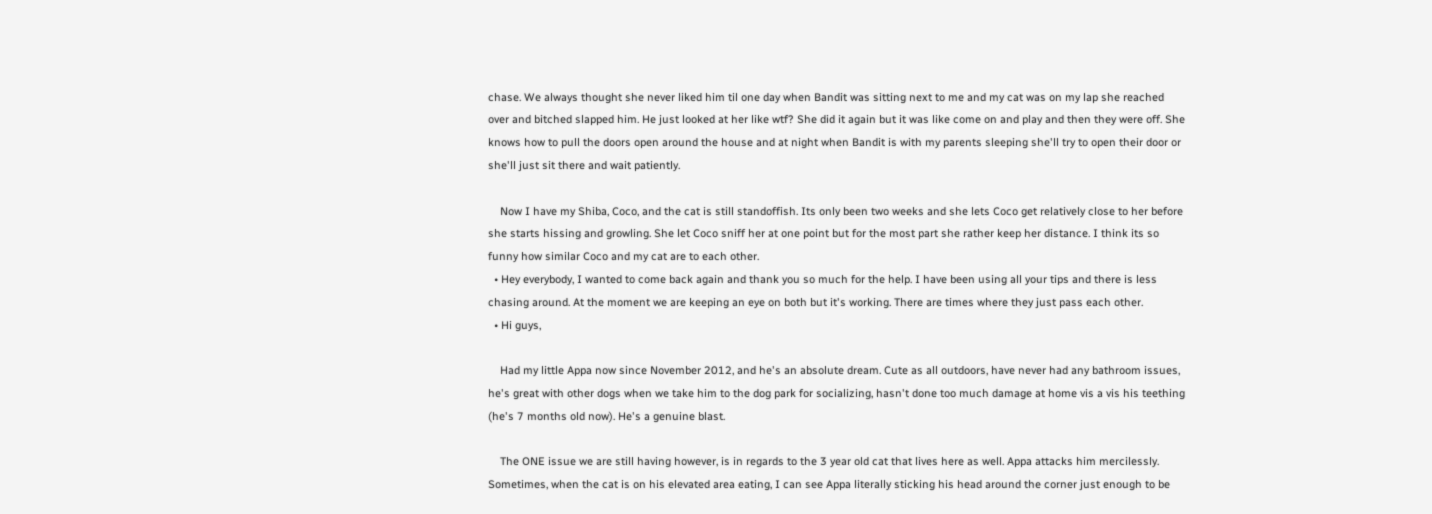chase. We always thought she never liked him til one day when Bandit was sitting next to me and my cat was on my lap she reached over and bitched slapped him. He just looked at her like wtf? She did it again but it was like come on and play and then they were off. She knows how to pull the doors open around the house and at night when Bandit is with my parents sleeping she'll try to open their door or she'll just sit there and wait patiently.

    Now I have my Shiba, Coco, and the cat is still standoffish. Its only been two weeks and she lets Coco get relatively close to her before she starts hissing and growling. She let Coco sniff her at one point but for the most part she rather keep her distance. I think its so funny how similar Coco and my cat are to each other.
  • Hey everybody, I wanted to come back again and thank you so much for the help. I have been using all your tips and there is less chasing around. At the moment we are keeping an eye on both but it's working. There are times where they just pass each other.
  • Hi guys,

    Had my little Appa now since November 2012, and he's an absolute dream. Cute as all outdoors, have never had any bathroom issues, he's great with other dogs when we take him to the dog park for socializing, hasn't done too much damage at home vis a vis his teething (he's 7 months old now). He's a genuine blast.

    The ONE issue we are still having however, is in regards to the 3 year old cat that lives here as well. Appa attacks him mercilessly. Sometimes, when the cat is on his elevated area eating, I can see Appa literally sticking his head around the corner just enough to be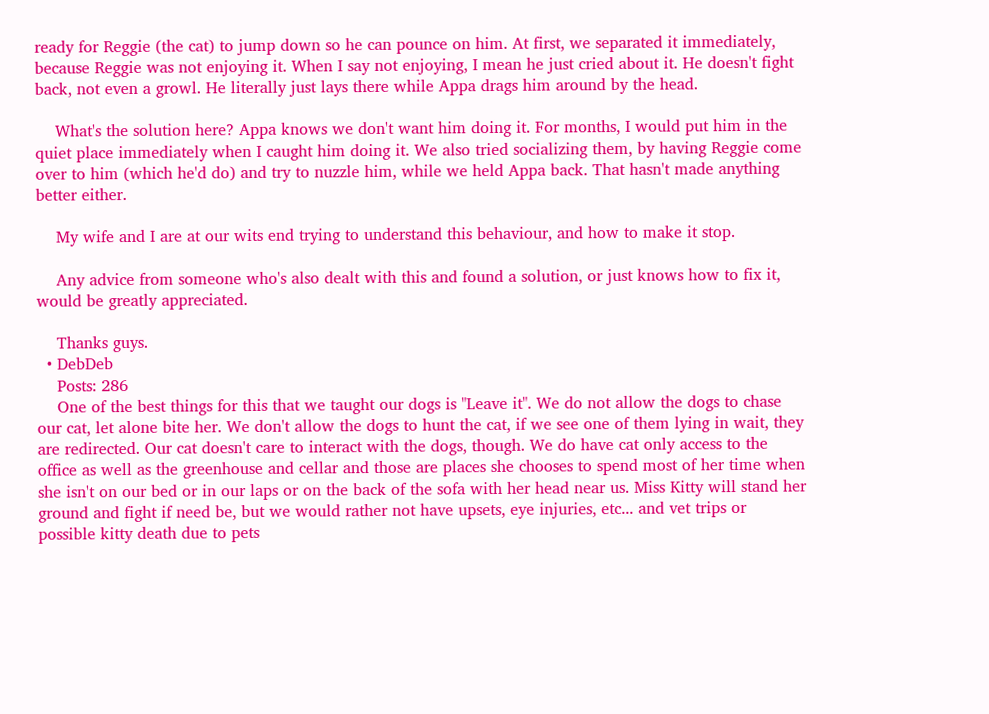ready for Reggie (the cat) to jump down so he can pounce on him. At first, we separated it immediately, because Reggie was not enjoying it. When I say not enjoying, I mean he just cried about it. He doesn't fight back, not even a growl. He literally just lays there while Appa drags him around by the head.

    What's the solution here? Appa knows we don't want him doing it. For months, I would put him in the quiet place immediately when I caught him doing it. We also tried socializing them, by having Reggie come over to him (which he'd do) and try to nuzzle him, while we held Appa back. That hasn't made anything better either.

    My wife and I are at our wits end trying to understand this behaviour, and how to make it stop.

    Any advice from someone who's also dealt with this and found a solution, or just knows how to fix it, would be greatly appreciated.

    Thanks guys.
  • DebDeb
    Posts: 286
    One of the best things for this that we taught our dogs is "Leave it". We do not allow the dogs to chase our cat, let alone bite her. We don't allow the dogs to hunt the cat, if we see one of them lying in wait, they are redirected. Our cat doesn't care to interact with the dogs, though. We do have cat only access to the office as well as the greenhouse and cellar and those are places she chooses to spend most of her time when she isn't on our bed or in our laps or on the back of the sofa with her head near us. Miss Kitty will stand her ground and fight if need be, but we would rather not have upsets, eye injuries, etc... and vet trips or possible kitty death due to pets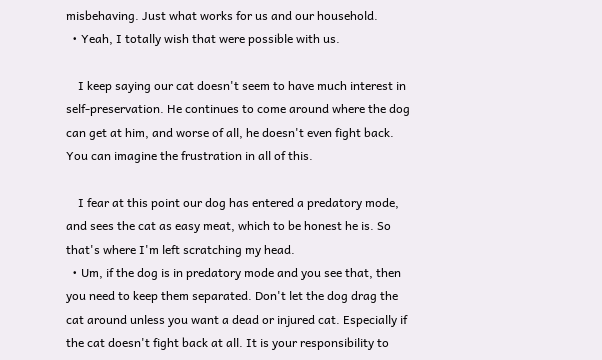misbehaving. Just what works for us and our household.
  • Yeah, I totally wish that were possible with us.

    I keep saying our cat doesn't seem to have much interest in self-preservation. He continues to come around where the dog can get at him, and worse of all, he doesn't even fight back. You can imagine the frustration in all of this.

    I fear at this point our dog has entered a predatory mode, and sees the cat as easy meat, which to be honest he is. So that's where I'm left scratching my head.
  • Um, if the dog is in predatory mode and you see that, then you need to keep them separated. Don't let the dog drag the cat around unless you want a dead or injured cat. Especially if the cat doesn't fight back at all. It is your responsibility to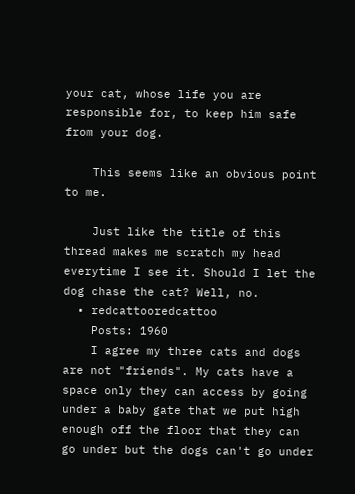your cat, whose life you are responsible for, to keep him safe from your dog.

    This seems like an obvious point to me.

    Just like the title of this thread makes me scratch my head everytime I see it. Should I let the dog chase the cat? Well, no.
  • redcattooredcattoo
    Posts: 1960
    I agree my three cats and dogs are not "friends". My cats have a space only they can access by going under a baby gate that we put high enough off the floor that they can go under but the dogs can't go under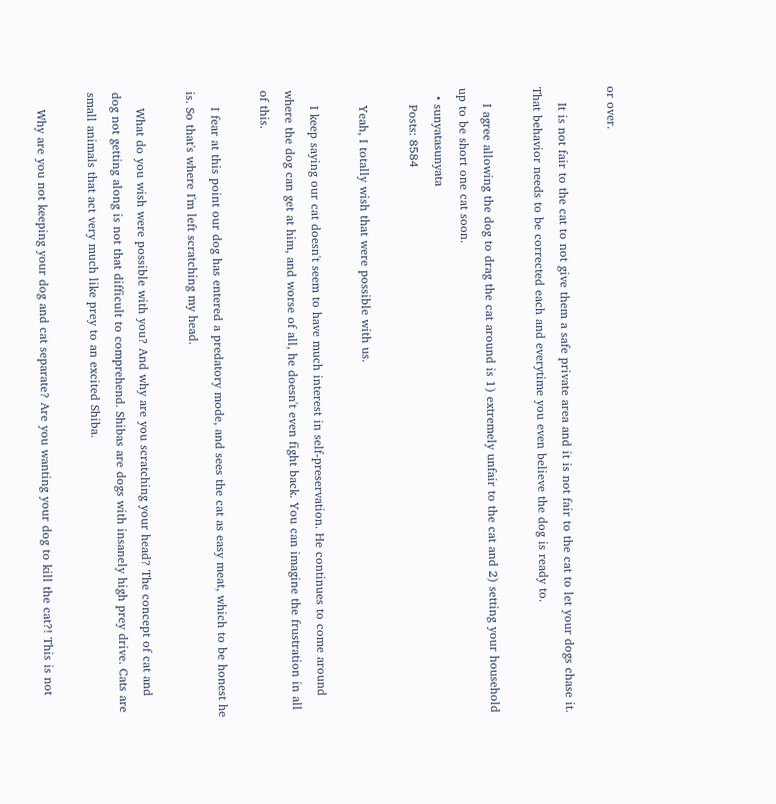or over.

    It is not fair to the cat to not give them a safe private area and it is not fair to the cat to let your dogs chase it. That behavior needs to be corrected each and everytime you even believe the dog is ready to.

    I agree allowing the dog to drag the cat around is 1) extremely unfair to the cat and 2) setting your household up to be short one cat soon.
  • sunyatasunyata
    Posts: 8584

    Yeah, I totally wish that were possible with us.

    I keep saying our cat doesn't seem to have much interest in self-preservation. He continues to come around where the dog can get at him, and worse of all, he doesn't even fight back. You can imagine the frustration in all of this.

    I fear at this point our dog has entered a predatory mode, and sees the cat as easy meat, which to be honest he is. So that's where I'm left scratching my head.

    What do you wish were possible with you? And why are you scratching your head? The concept of cat and dog not getting along is not that difficult to comprehend. Shibas are dogs with insanely high prey drive. Cats are small animals that act very much like prey to an excited Shiba.

    Why are you not keeping your dog and cat separate? Are you wanting your dog to kill the cat?! This is not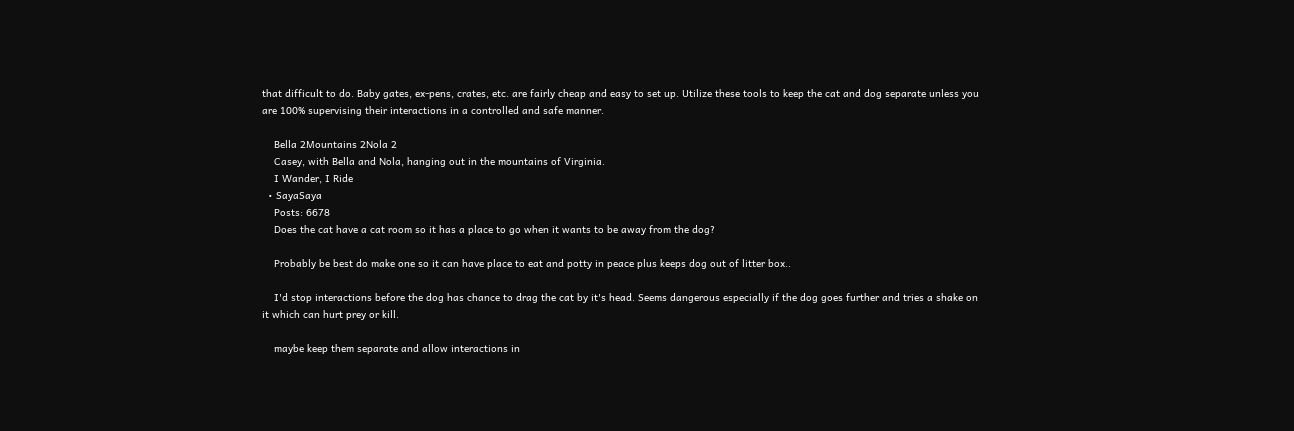that difficult to do. Baby gates, ex-pens, crates, etc. are fairly cheap and easy to set up. Utilize these tools to keep the cat and dog separate unless you are 100% supervising their interactions in a controlled and safe manner.

    Bella 2Mountains 2Nola 2
    Casey, with Bella and Nola, hanging out in the mountains of Virginia.
    I Wander, I Ride
  • SayaSaya
    Posts: 6678
    Does the cat have a cat room so it has a place to go when it wants to be away from the dog?

    Probably be best do make one so it can have place to eat and potty in peace plus keeps dog out of litter box..

    I'd stop interactions before the dog has chance to drag the cat by it's head. Seems dangerous especially if the dog goes further and tries a shake on it which can hurt prey or kill.

    maybe keep them separate and allow interactions in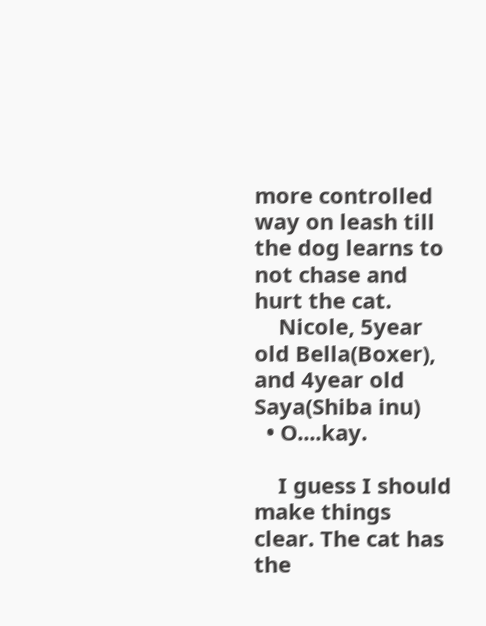more controlled way on leash till the dog learns to not chase and hurt the cat.
    Nicole, 5year old Bella(Boxer), and 4year old Saya(Shiba inu)
  • O....kay.

    I guess I should make things clear. The cat has the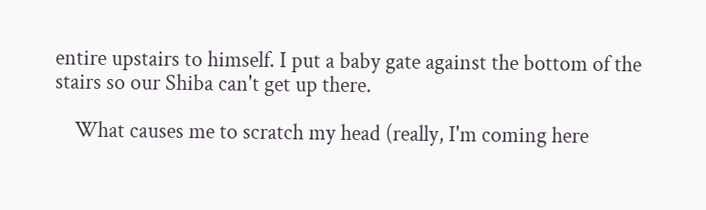entire upstairs to himself. I put a baby gate against the bottom of the stairs so our Shiba can't get up there.

    What causes me to scratch my head (really, I'm coming here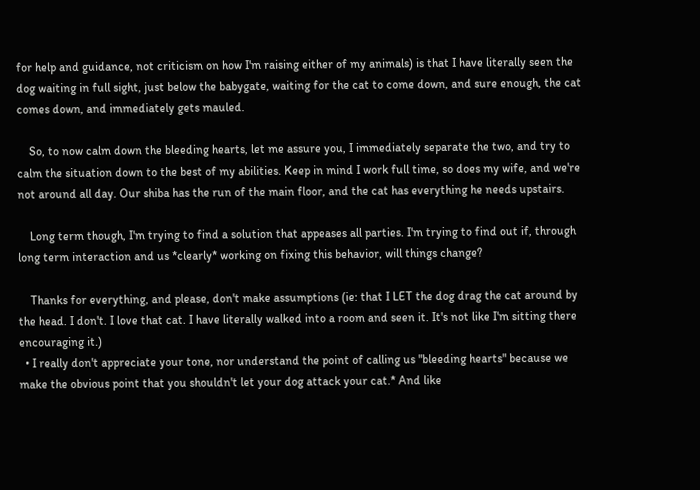for help and guidance, not criticism on how I'm raising either of my animals) is that I have literally seen the dog waiting in full sight, just below the babygate, waiting for the cat to come down, and sure enough, the cat comes down, and immediately gets mauled.

    So, to now calm down the bleeding hearts, let me assure you, I immediately separate the two, and try to calm the situation down to the best of my abilities. Keep in mind I work full time, so does my wife, and we're not around all day. Our shiba has the run of the main floor, and the cat has everything he needs upstairs.

    Long term though, I'm trying to find a solution that appeases all parties. I'm trying to find out if, through long term interaction and us *clearly* working on fixing this behavior, will things change?

    Thanks for everything, and please, don't make assumptions (ie: that I LET the dog drag the cat around by the head. I don't. I love that cat. I have literally walked into a room and seen it. It's not like I'm sitting there encouraging it.)
  • I really don't appreciate your tone, nor understand the point of calling us "bleeding hearts" because we make the obvious point that you shouldn't let your dog attack your cat.* And like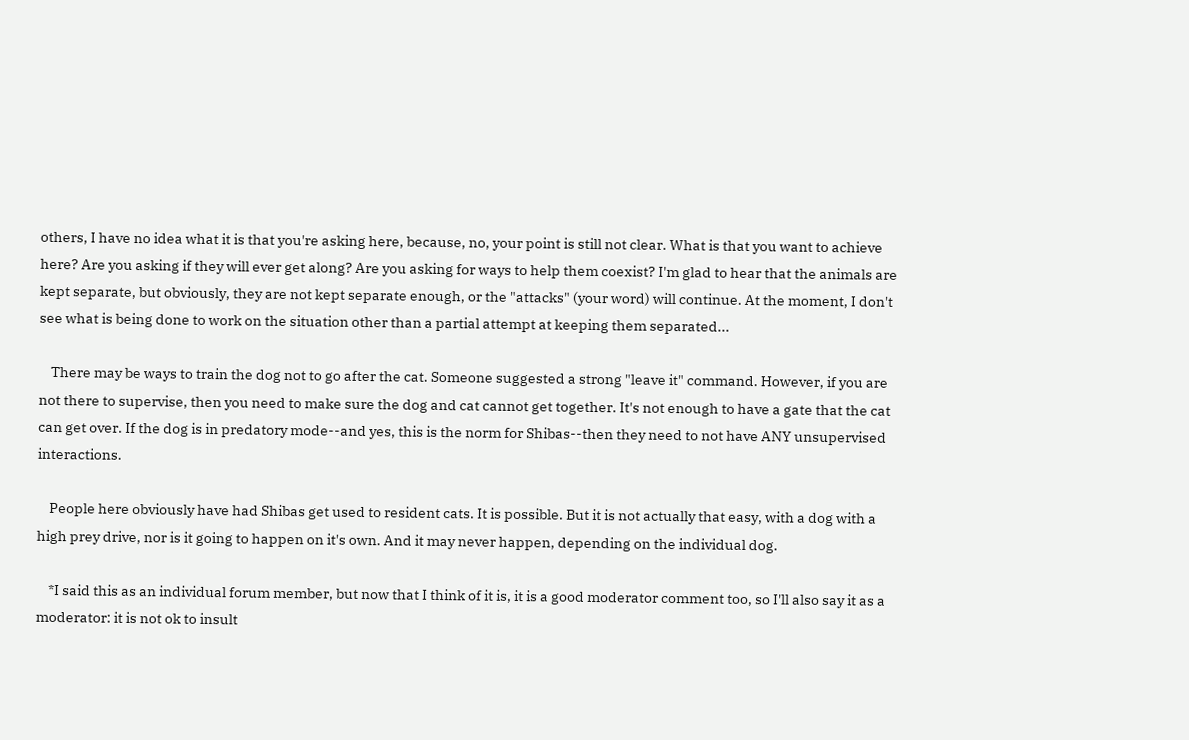others, I have no idea what it is that you're asking here, because, no, your point is still not clear. What is that you want to achieve here? Are you asking if they will ever get along? Are you asking for ways to help them coexist? I'm glad to hear that the animals are kept separate, but obviously, they are not kept separate enough, or the "attacks" (your word) will continue. At the moment, I don't see what is being done to work on the situation other than a partial attempt at keeping them separated...

    There may be ways to train the dog not to go after the cat. Someone suggested a strong "leave it" command. However, if you are not there to supervise, then you need to make sure the dog and cat cannot get together. It's not enough to have a gate that the cat can get over. If the dog is in predatory mode--and yes, this is the norm for Shibas--then they need to not have ANY unsupervised interactions.

    People here obviously have had Shibas get used to resident cats. It is possible. But it is not actually that easy, with a dog with a high prey drive, nor is it going to happen on it's own. And it may never happen, depending on the individual dog.

    *I said this as an individual forum member, but now that I think of it is, it is a good moderator comment too, so I'll also say it as a moderator: it is not ok to insult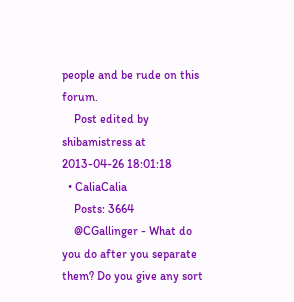people and be rude on this forum.
    Post edited by shibamistress at 2013-04-26 18:01:18
  • CaliaCalia
    Posts: 3664
    @CGallinger - What do you do after you separate them? Do you give any sort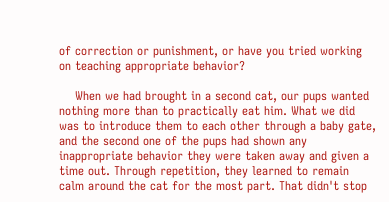of correction or punishment, or have you tried working on teaching appropriate behavior?

    When we had brought in a second cat, our pups wanted nothing more than to practically eat him. What we did was to introduce them to each other through a baby gate, and the second one of the pups had shown any inappropriate behavior they were taken away and given a time out. Through repetition, they learned to remain calm around the cat for the most part. That didn't stop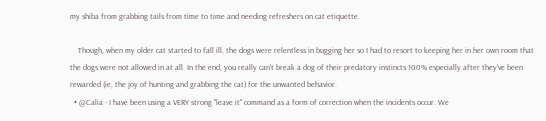my shiba from grabbing tails from time to time and needing refreshers on cat etiquette.

    Though, when my older cat started to fall ill, the dogs were relentless in bugging her so I had to resort to keeping her in her own room that the dogs were not allowed in at all. In the end, you really can't break a dog of their predatory instincts 100% especially after they've been rewarded (ie, the joy of hunting and grabbing the cat) for the unwanted behavior.
  • @Calia - I have been using a VERY strong "leave it" command as a form of correction when the incidents occur. We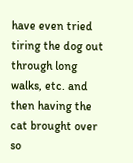have even tried tiring the dog out through long walks, etc. and then having the cat brought over so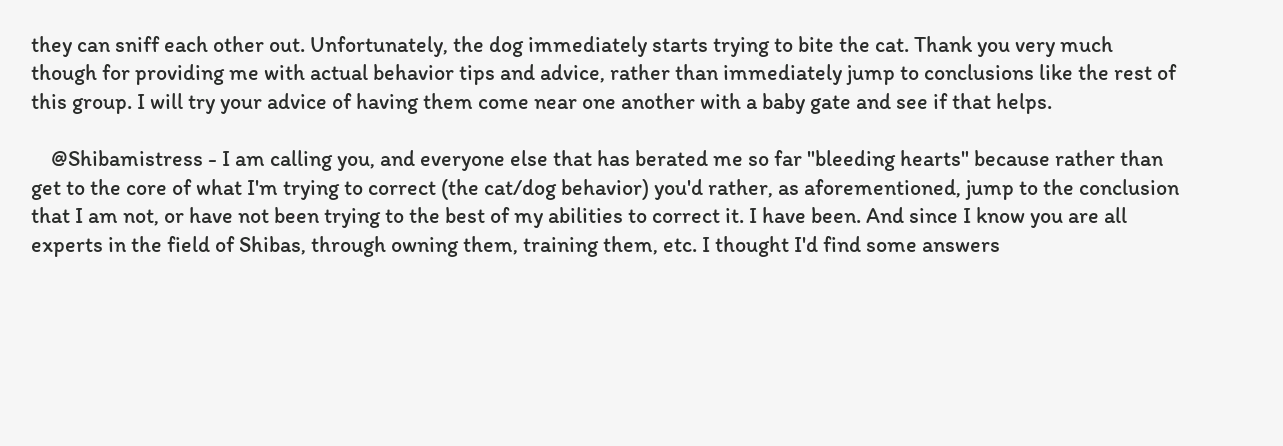they can sniff each other out. Unfortunately, the dog immediately starts trying to bite the cat. Thank you very much though for providing me with actual behavior tips and advice, rather than immediately jump to conclusions like the rest of this group. I will try your advice of having them come near one another with a baby gate and see if that helps.

    @Shibamistress - I am calling you, and everyone else that has berated me so far "bleeding hearts" because rather than get to the core of what I'm trying to correct (the cat/dog behavior) you'd rather, as aforementioned, jump to the conclusion that I am not, or have not been trying to the best of my abilities to correct it. I have been. And since I know you are all experts in the field of Shibas, through owning them, training them, etc. I thought I'd find some answers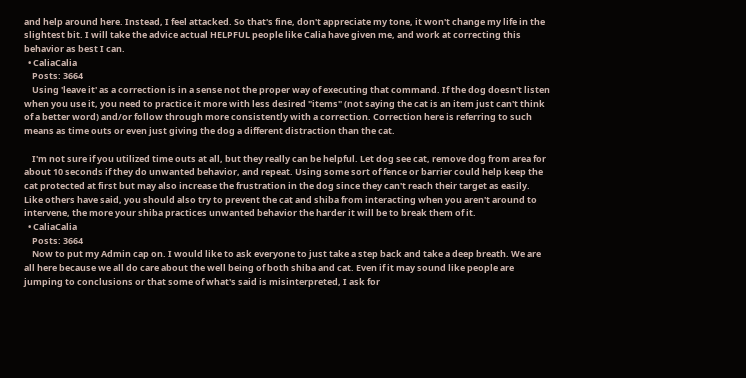and help around here. Instead, I feel attacked. So that's fine, don't appreciate my tone, it won't change my life in the slightest bit. I will take the advice actual HELPFUL people like Calia have given me, and work at correcting this behavior as best I can.
  • CaliaCalia
    Posts: 3664
    Using 'leave it' as a correction is in a sense not the proper way of executing that command. If the dog doesn't listen when you use it, you need to practice it more with less desired "items" (not saying the cat is an item just can't think of a better word) and/or follow through more consistently with a correction. Correction here is referring to such means as time outs or even just giving the dog a different distraction than the cat.

    I'm not sure if you utilized time outs at all, but they really can be helpful. Let dog see cat, remove dog from area for about 10 seconds if they do unwanted behavior, and repeat. Using some sort of fence or barrier could help keep the cat protected at first but may also increase the frustration in the dog since they can't reach their target as easily. Like others have said, you should also try to prevent the cat and shiba from interacting when you aren't around to intervene, the more your shiba practices unwanted behavior the harder it will be to break them of it.
  • CaliaCalia
    Posts: 3664
    Now to put my Admin cap on. I would like to ask everyone to just take a step back and take a deep breath. We are all here because we all do care about the well being of both shiba and cat. Even if it may sound like people are jumping to conclusions or that some of what's said is misinterpreted, I ask for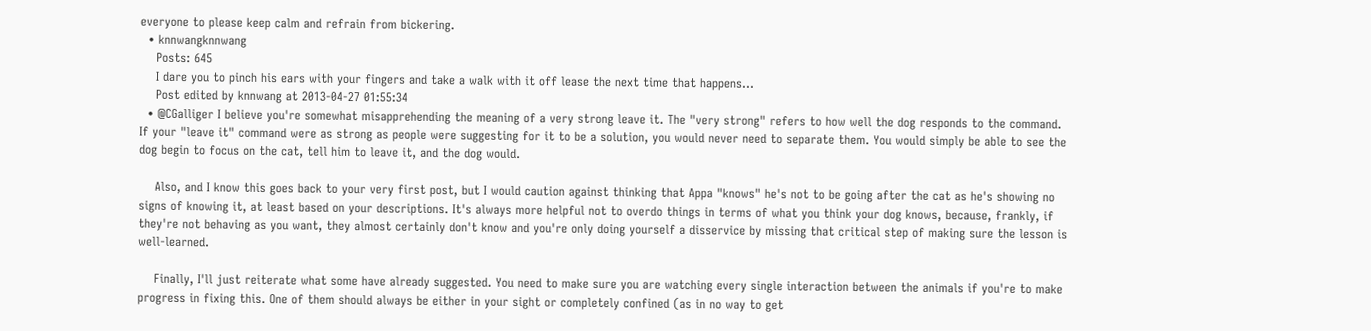everyone to please keep calm and refrain from bickering.
  • knnwangknnwang
    Posts: 645
    I dare you to pinch his ears with your fingers and take a walk with it off lease the next time that happens...
    Post edited by knnwang at 2013-04-27 01:55:34
  • @CGalliger I believe you're somewhat misapprehending the meaning of a very strong leave it. The "very strong" refers to how well the dog responds to the command. If your "leave it" command were as strong as people were suggesting for it to be a solution, you would never need to separate them. You would simply be able to see the dog begin to focus on the cat, tell him to leave it, and the dog would.

    Also, and I know this goes back to your very first post, but I would caution against thinking that Appa "knows" he's not to be going after the cat as he's showing no signs of knowing it, at least based on your descriptions. It's always more helpful not to overdo things in terms of what you think your dog knows, because, frankly, if they're not behaving as you want, they almost certainly don't know and you're only doing yourself a disservice by missing that critical step of making sure the lesson is well-learned.

    Finally, I'll just reiterate what some have already suggested. You need to make sure you are watching every single interaction between the animals if you're to make progress in fixing this. One of them should always be either in your sight or completely confined (as in no way to get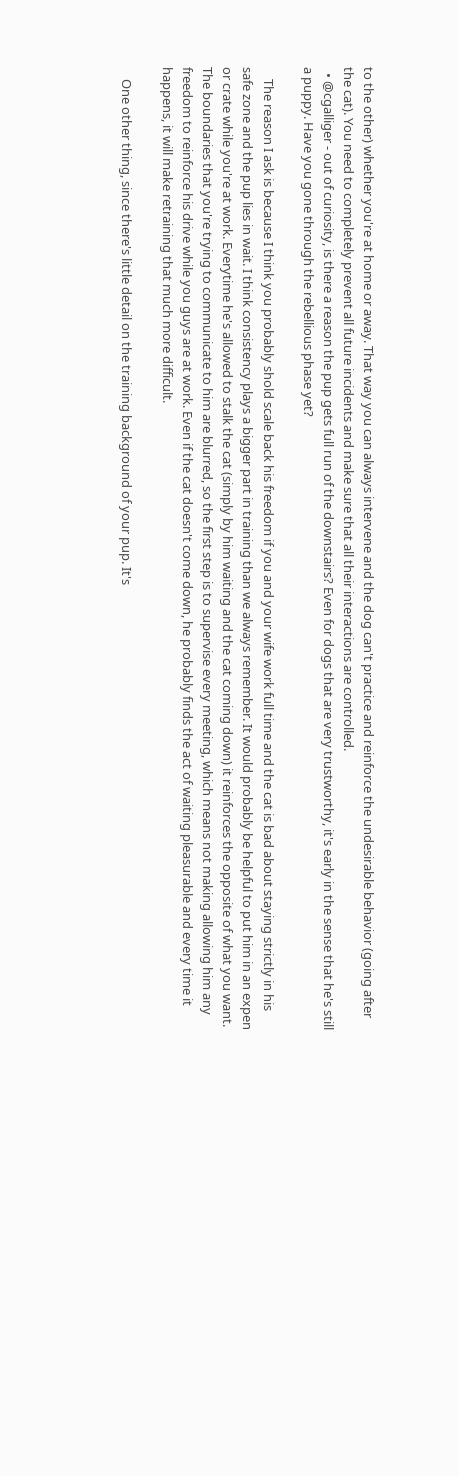to the other) whether you're at home or away. That way you can always intervene and the dog can't practice and reinforce the undesirable behavior (going after the cat). You need to completely prevent all future incidents and make sure that all their interactions are controlled.
  • @cgalliger - out of curiosity, is there a reason the pup gets full run of the downstairs? Even for dogs that are very trustworthy, it's early in the sense that he's still a puppy. Have you gone through the rebellious phase yet?

    The reason I ask is because I think you probably shold scale back his freedom if you and your wife work full time and the cat is bad about staying strictly in his safe zone and the pup lies in wait. I think consistency plays a bigger part in training than we always remember. It would probably be helpful to put him in an expen or crate while you're at work. Everytime he's allowed to stalk the cat (simply by him waiting and the cat coming down) it reinforces the opposite of what you want. The boundaries that you're trying to communicate to him are blurred, so the first step is to supervise every meeting, which means not making allowing him any freedom to reinforce his drive while you guys are at work. Even if the cat doesn't come down, he probably finds the act of waiting pleasurable and every time it happens, it will make retraining that much more difficult.

    One other thing, since there's little detail on the training background of your pup. It's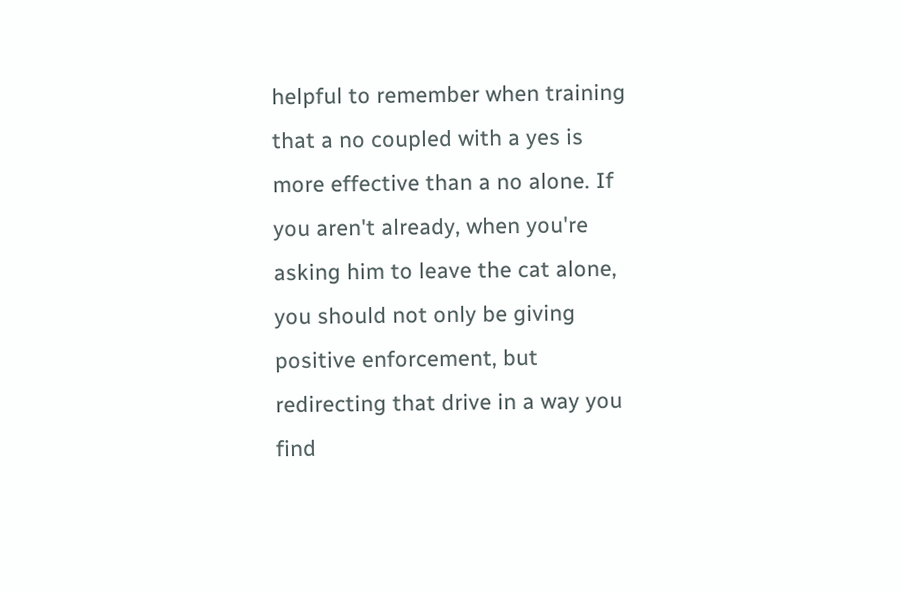helpful to remember when training that a no coupled with a yes is more effective than a no alone. If you aren't already, when you're asking him to leave the cat alone, you should not only be giving positive enforcement, but redirecting that drive in a way you find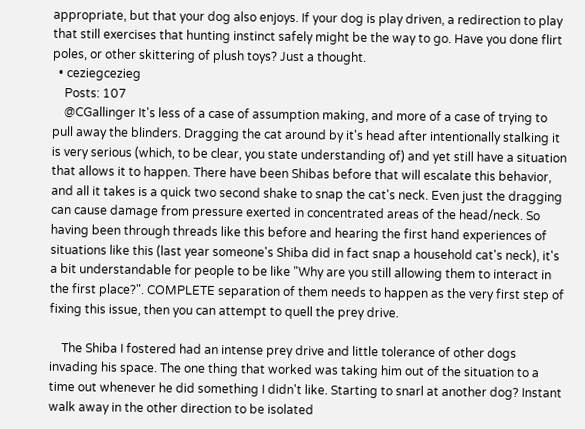appropriate, but that your dog also enjoys. If your dog is play driven, a redirection to play that still exercises that hunting instinct safely might be the way to go. Have you done flirt poles, or other skittering of plush toys? Just a thought.
  • ceziegcezieg
    Posts: 107
    @CGallinger It's less of a case of assumption making, and more of a case of trying to pull away the blinders. Dragging the cat around by it's head after intentionally stalking it is very serious (which, to be clear, you state understanding of) and yet still have a situation that allows it to happen. There have been Shibas before that will escalate this behavior, and all it takes is a quick two second shake to snap the cat's neck. Even just the dragging can cause damage from pressure exerted in concentrated areas of the head/neck. So having been through threads like this before and hearing the first hand experiences of situations like this (last year someone's Shiba did in fact snap a household cat's neck), it's a bit understandable for people to be like "Why are you still allowing them to interact in the first place?". COMPLETE separation of them needs to happen as the very first step of fixing this issue, then you can attempt to quell the prey drive.

    The Shiba I fostered had an intense prey drive and little tolerance of other dogs invading his space. The one thing that worked was taking him out of the situation to a time out whenever he did something I didn't like. Starting to snarl at another dog? Instant walk away in the other direction to be isolated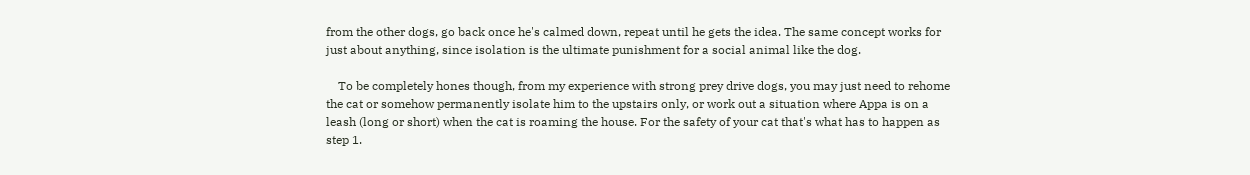from the other dogs, go back once he's calmed down, repeat until he gets the idea. The same concept works for just about anything, since isolation is the ultimate punishment for a social animal like the dog.

    To be completely hones though, from my experience with strong prey drive dogs, you may just need to rehome the cat or somehow permanently isolate him to the upstairs only, or work out a situation where Appa is on a leash (long or short) when the cat is roaming the house. For the safety of your cat that's what has to happen as step 1.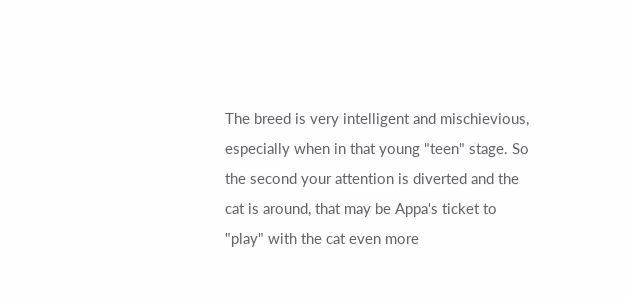The breed is very intelligent and mischievious, especially when in that young "teen" stage. So the second your attention is diverted and the cat is around, that may be Appa's ticket to "play" with the cat even more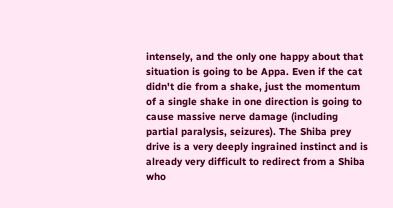intensely, and the only one happy about that situation is going to be Appa. Even if the cat didn't die from a shake, just the momentum of a single shake in one direction is going to cause massive nerve damage (including partial paralysis, seizures). The Shiba prey drive is a very deeply ingrained instinct and is already very difficult to redirect from a Shiba who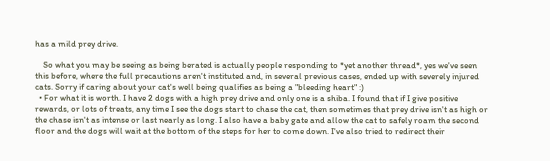has a mild prey drive.

    So what you may be seeing as being berated is actually people responding to *yet another thread*, yes we've seen this before, where the full precautions aren't instituted and, in several previous cases, ended up with severely injured cats. Sorry if caring about your cat's well being qualifies as being a "bleeding heart" :)
  • For what it is worth. I have 2 dogs with a high prey drive and only one is a shiba. I found that if I give positive rewards, or lots of treats, any time I see the dogs start to chase the cat, then sometimes that prey drive isn't as high or the chase isn't as intense or last nearly as long. I also have a baby gate and allow the cat to safely roam the second floor and the dogs will wait at the bottom of the steps for her to come down. I've also tried to redirect their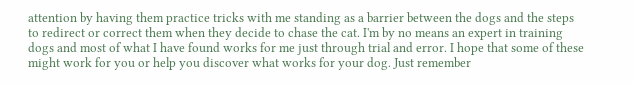attention by having them practice tricks with me standing as a barrier between the dogs and the steps to redirect or correct them when they decide to chase the cat. I'm by no means an expert in training dogs and most of what I have found works for me just through trial and error. I hope that some of these might work for you or help you discover what works for your dog. Just remember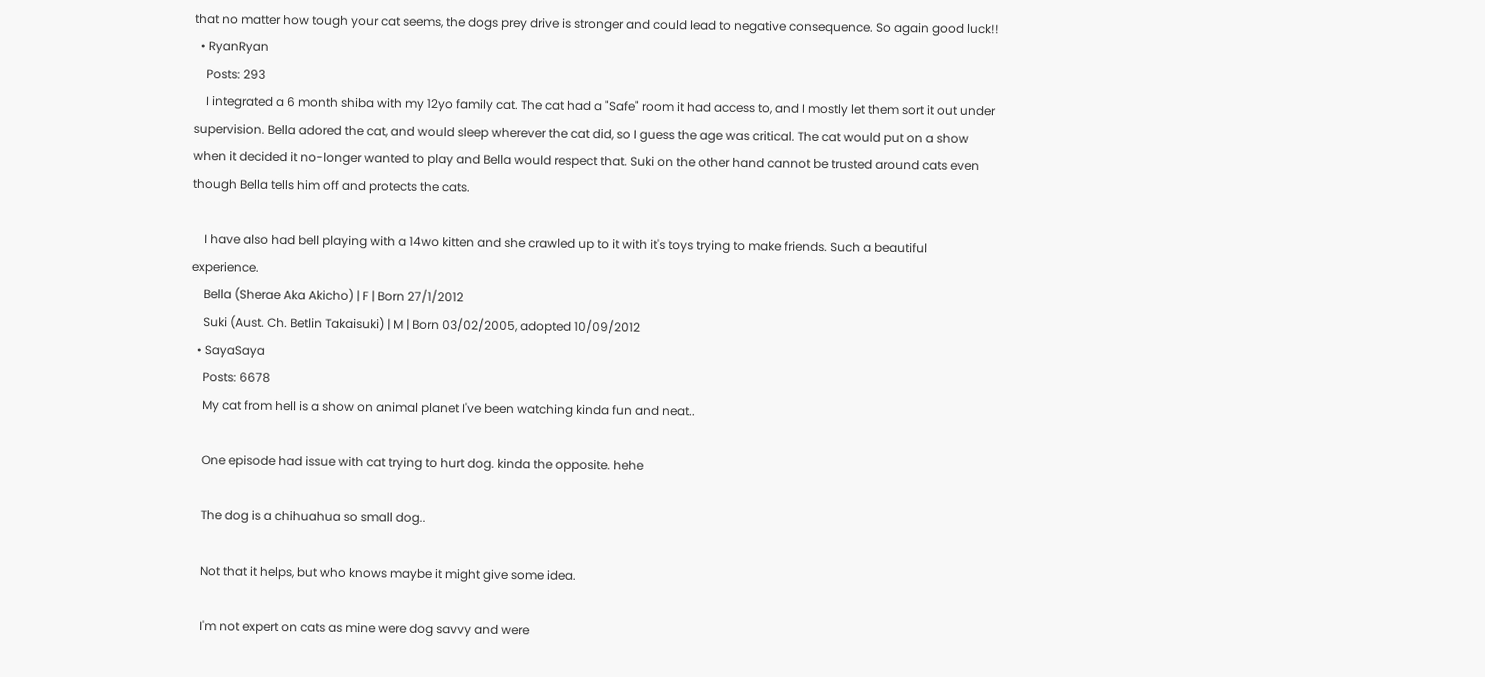that no matter how tough your cat seems, the dogs prey drive is stronger and could lead to negative consequence. So again good luck!!
  • RyanRyan
    Posts: 293
    I integrated a 6 month shiba with my 12yo family cat. The cat had a "Safe" room it had access to, and I mostly let them sort it out under supervision. Bella adored the cat, and would sleep wherever the cat did, so I guess the age was critical. The cat would put on a show when it decided it no-longer wanted to play and Bella would respect that. Suki on the other hand cannot be trusted around cats even though Bella tells him off and protects the cats.

    I have also had bell playing with a 14wo kitten and she crawled up to it with it's toys trying to make friends. Such a beautiful experience.
    Bella (Sherae Aka Akicho) | F | Born 27/1/2012
    Suki (Aust. Ch. Betlin Takaisuki) | M | Born 03/02/2005, adopted 10/09/2012
  • SayaSaya
    Posts: 6678
    My cat from hell is a show on animal planet I've been watching kinda fun and neat..

    One episode had issue with cat trying to hurt dog. kinda the opposite. hehe

    The dog is a chihuahua so small dog..

    Not that it helps, but who knows maybe it might give some idea.

    I'm not expert on cats as mine were dog savvy and were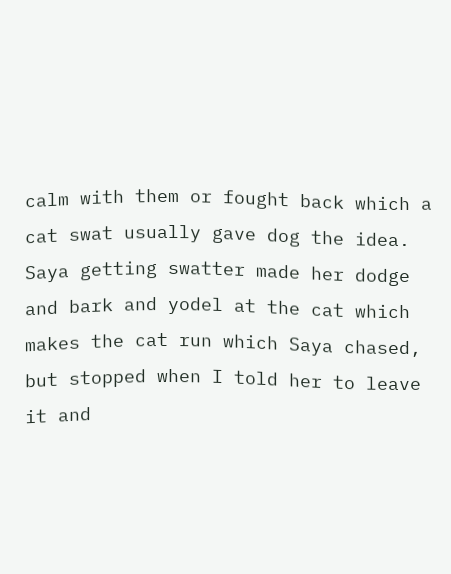calm with them or fought back which a cat swat usually gave dog the idea. Saya getting swatter made her dodge and bark and yodel at the cat which makes the cat run which Saya chased, but stopped when I told her to leave it and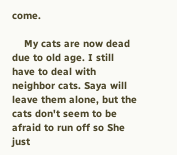come.

    My cats are now dead due to old age. I still have to deal with neighbor cats. Saya will leave them alone, but the cats don't seem to be afraid to run off so She just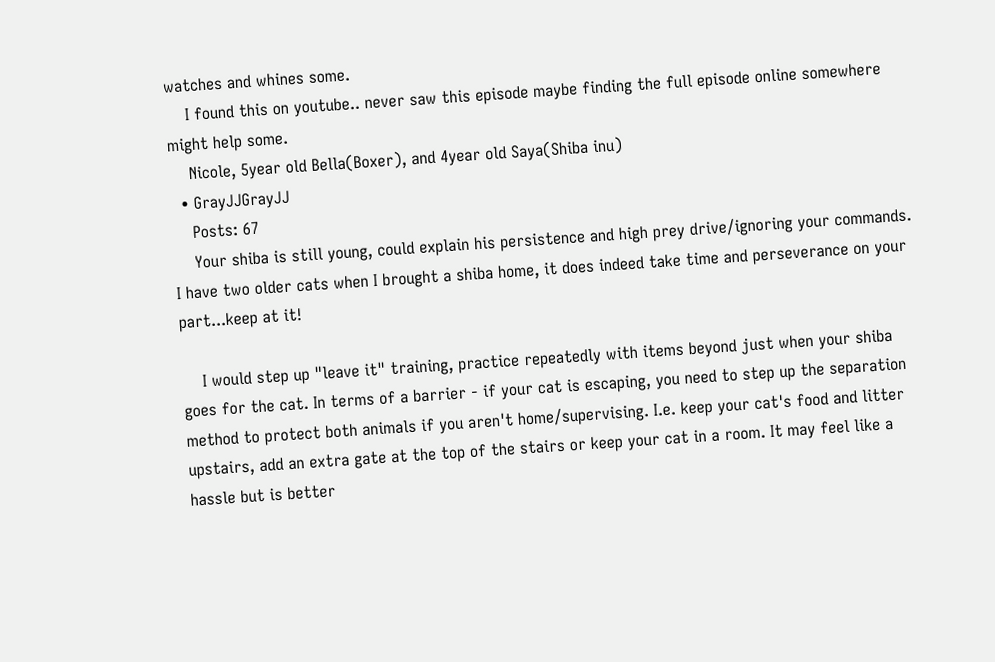watches and whines some.
    I found this on youtube.. never saw this episode maybe finding the full episode online somewhere might help some.
    Nicole, 5year old Bella(Boxer), and 4year old Saya(Shiba inu)
  • GrayJJGrayJJ
    Posts: 67
    Your shiba is still young, could explain his persistence and high prey drive/ignoring your commands. I have two older cats when I brought a shiba home, it does indeed take time and perseverance on your part...keep at it!

    I would step up "leave it" training, practice repeatedly with items beyond just when your shiba goes for the cat. In terms of a barrier - if your cat is escaping, you need to step up the separation method to protect both animals if you aren't home/supervising. I.e. keep your cat's food and litter upstairs, add an extra gate at the top of the stairs or keep your cat in a room. It may feel like a hassle but is better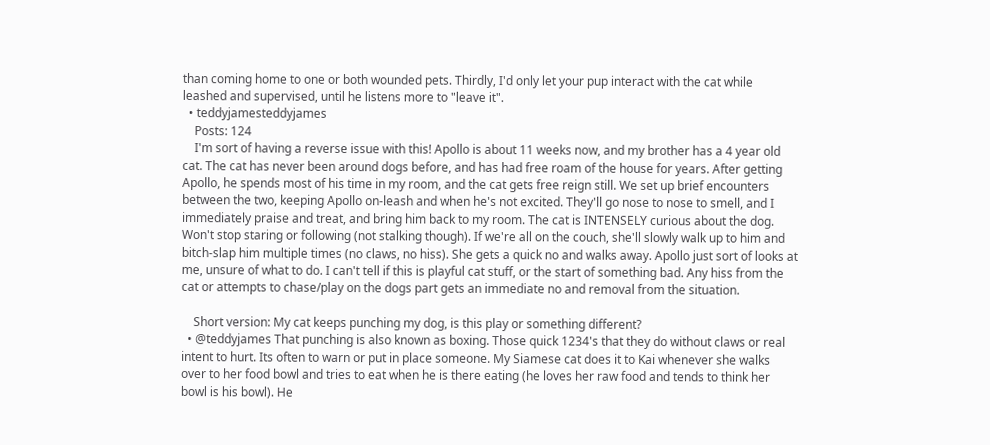than coming home to one or both wounded pets. Thirdly, I'd only let your pup interact with the cat while leashed and supervised, until he listens more to "leave it".
  • teddyjamesteddyjames
    Posts: 124
    I'm sort of having a reverse issue with this! Apollo is about 11 weeks now, and my brother has a 4 year old cat. The cat has never been around dogs before, and has had free roam of the house for years. After getting Apollo, he spends most of his time in my room, and the cat gets free reign still. We set up brief encounters between the two, keeping Apollo on-leash and when he's not excited. They'll go nose to nose to smell, and I immediately praise and treat, and bring him back to my room. The cat is INTENSELY curious about the dog. Won't stop staring or following (not stalking though). If we're all on the couch, she'll slowly walk up to him and bitch-slap him multiple times (no claws, no hiss). She gets a quick no and walks away. Apollo just sort of looks at me, unsure of what to do. I can't tell if this is playful cat stuff, or the start of something bad. Any hiss from the cat or attempts to chase/play on the dogs part gets an immediate no and removal from the situation.

    Short version: My cat keeps punching my dog, is this play or something different?
  • @teddyjames That punching is also known as boxing. Those quick 1234's that they do without claws or real intent to hurt. Its often to warn or put in place someone. My Siamese cat does it to Kai whenever she walks over to her food bowl and tries to eat when he is there eating (he loves her raw food and tends to think her bowl is his bowl). He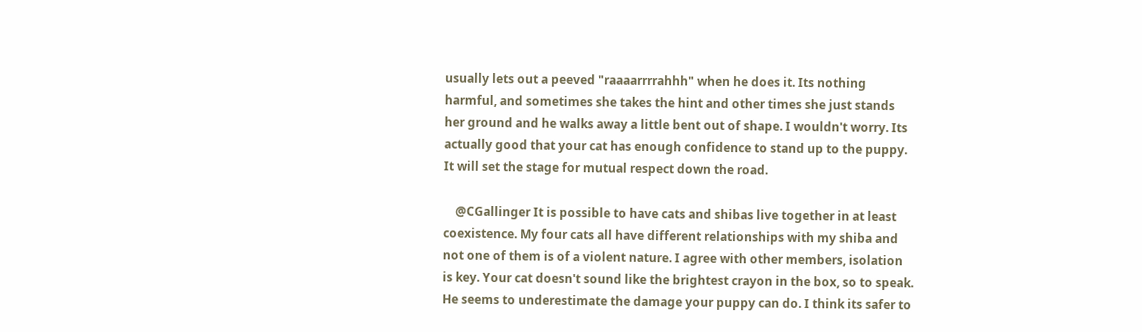usually lets out a peeved "raaaarrrrahhh" when he does it. Its nothing harmful, and sometimes she takes the hint and other times she just stands her ground and he walks away a little bent out of shape. I wouldn't worry. Its actually good that your cat has enough confidence to stand up to the puppy. It will set the stage for mutual respect down the road.

    @CGallinger It is possible to have cats and shibas live together in at least coexistence. My four cats all have different relationships with my shiba and not one of them is of a violent nature. I agree with other members, isolation is key. Your cat doesn't sound like the brightest crayon in the box, so to speak. He seems to underestimate the damage your puppy can do. I think its safer to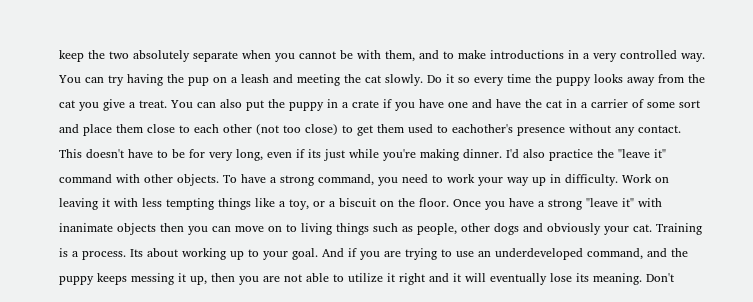keep the two absolutely separate when you cannot be with them, and to make introductions in a very controlled way. You can try having the pup on a leash and meeting the cat slowly. Do it so every time the puppy looks away from the cat you give a treat. You can also put the puppy in a crate if you have one and have the cat in a carrier of some sort and place them close to each other (not too close) to get them used to eachother's presence without any contact. This doesn't have to be for very long, even if its just while you're making dinner. I'd also practice the "leave it" command with other objects. To have a strong command, you need to work your way up in difficulty. Work on leaving it with less tempting things like a toy, or a biscuit on the floor. Once you have a strong "leave it" with inanimate objects then you can move on to living things such as people, other dogs and obviously your cat. Training is a process. Its about working up to your goal. And if you are trying to use an underdeveloped command, and the puppy keeps messing it up, then you are not able to utilize it right and it will eventually lose its meaning. Don't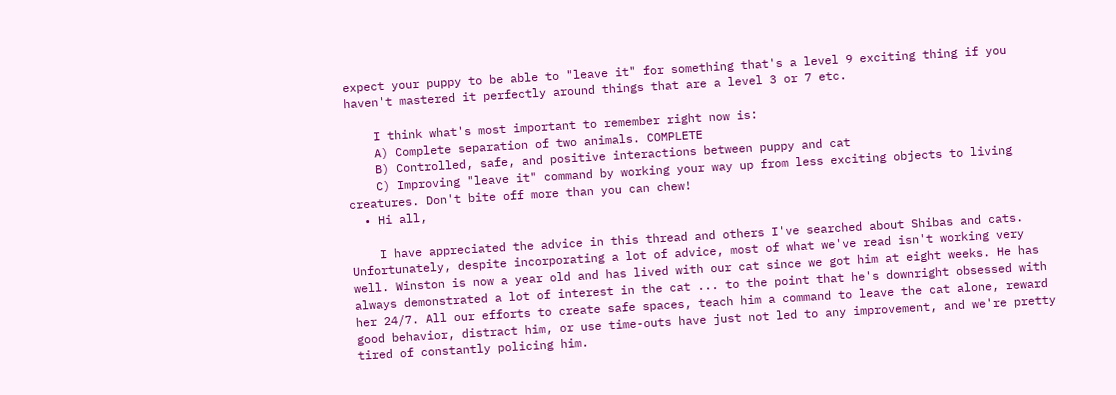expect your puppy to be able to "leave it" for something that's a level 9 exciting thing if you haven't mastered it perfectly around things that are a level 3 or 7 etc.

    I think what's most important to remember right now is:
    A) Complete separation of two animals. COMPLETE
    B) Controlled, safe, and positive interactions between puppy and cat
    C) Improving "leave it" command by working your way up from less exciting objects to living creatures. Don't bite off more than you can chew!
  • Hi all,

    I have appreciated the advice in this thread and others I've searched about Shibas and cats. Unfortunately, despite incorporating a lot of advice, most of what we've read isn't working very well. Winston is now a year old and has lived with our cat since we got him at eight weeks. He has always demonstrated a lot of interest in the cat ... to the point that he's downright obsessed with her 24/7. All our efforts to create safe spaces, teach him a command to leave the cat alone, reward good behavior, distract him, or use time-outs have just not led to any improvement, and we're pretty tired of constantly policing him.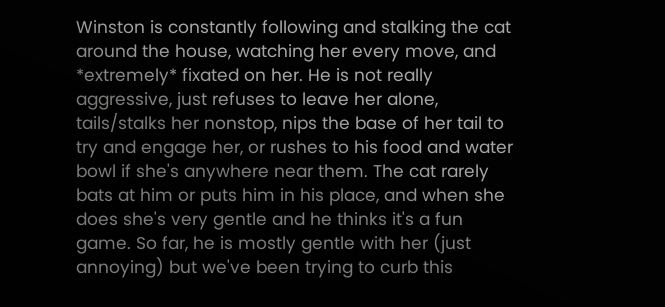Winston is constantly following and stalking the cat around the house, watching her every move, and *extremely* fixated on her. He is not really aggressive, just refuses to leave her alone, tails/stalks her nonstop, nips the base of her tail to try and engage her, or rushes to his food and water bowl if she's anywhere near them. The cat rarely bats at him or puts him in his place, and when she does she's very gentle and he thinks it's a fun game. So far, he is mostly gentle with her (just annoying) but we've been trying to curb this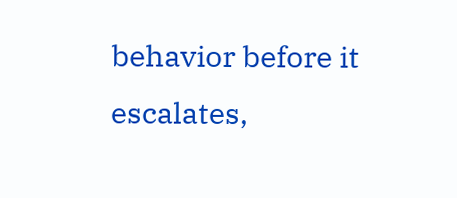behavior before it escalates,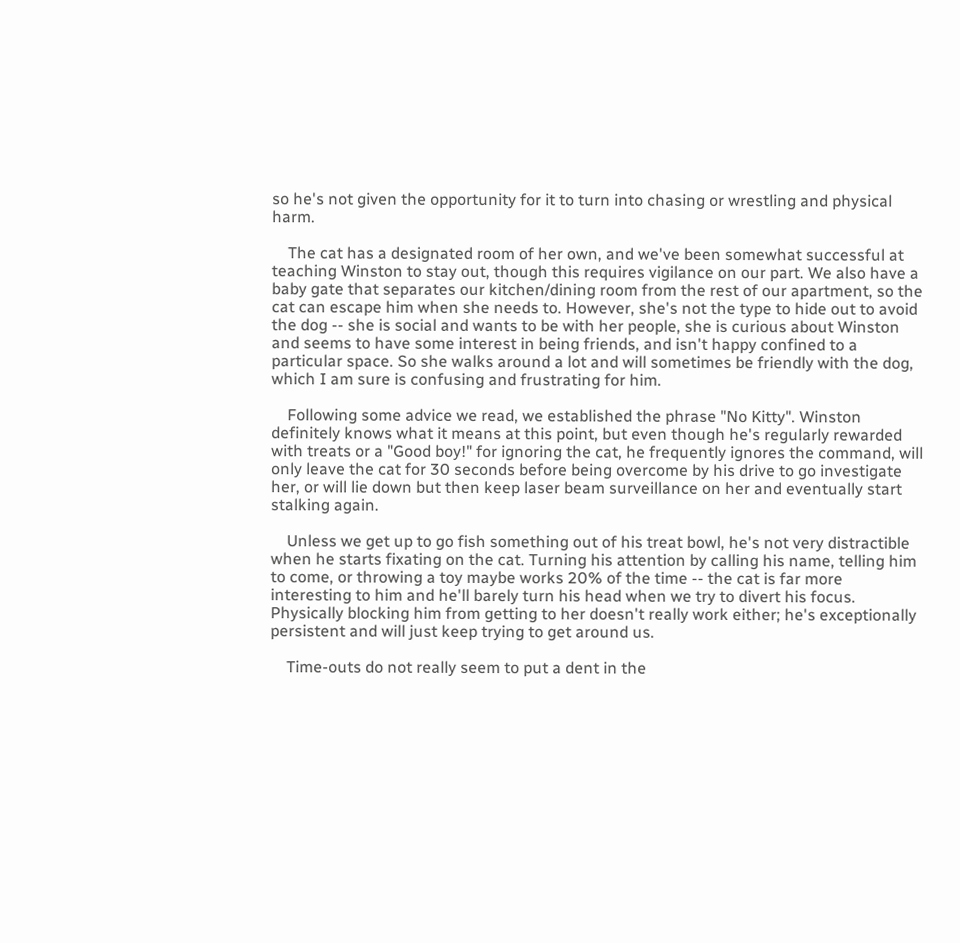so he's not given the opportunity for it to turn into chasing or wrestling and physical harm.

    The cat has a designated room of her own, and we've been somewhat successful at teaching Winston to stay out, though this requires vigilance on our part. We also have a baby gate that separates our kitchen/dining room from the rest of our apartment, so the cat can escape him when she needs to. However, she's not the type to hide out to avoid the dog -- she is social and wants to be with her people, she is curious about Winston and seems to have some interest in being friends, and isn't happy confined to a particular space. So she walks around a lot and will sometimes be friendly with the dog, which I am sure is confusing and frustrating for him.

    Following some advice we read, we established the phrase "No Kitty". Winston definitely knows what it means at this point, but even though he's regularly rewarded with treats or a "Good boy!" for ignoring the cat, he frequently ignores the command, will only leave the cat for 30 seconds before being overcome by his drive to go investigate her, or will lie down but then keep laser beam surveillance on her and eventually start stalking again.

    Unless we get up to go fish something out of his treat bowl, he's not very distractible when he starts fixating on the cat. Turning his attention by calling his name, telling him to come, or throwing a toy maybe works 20% of the time -- the cat is far more interesting to him and he'll barely turn his head when we try to divert his focus. Physically blocking him from getting to her doesn't really work either; he's exceptionally persistent and will just keep trying to get around us.

    Time-outs do not really seem to put a dent in the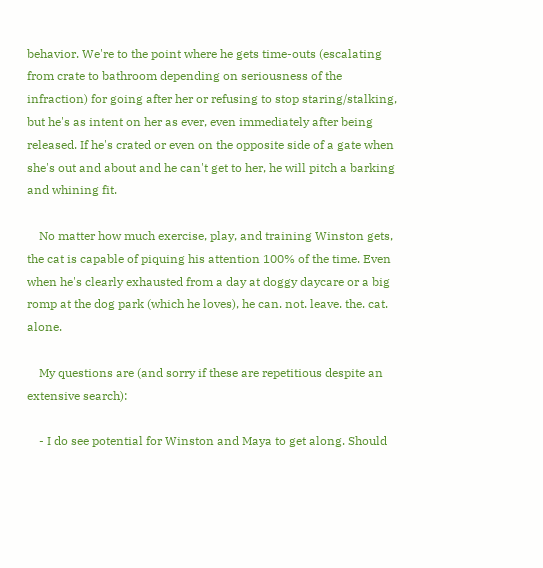behavior. We're to the point where he gets time-outs (escalating from crate to bathroom depending on seriousness of the infraction) for going after her or refusing to stop staring/stalking, but he's as intent on her as ever, even immediately after being released. If he's crated or even on the opposite side of a gate when she's out and about and he can't get to her, he will pitch a barking and whining fit.

    No matter how much exercise, play, and training Winston gets, the cat is capable of piquing his attention 100% of the time. Even when he's clearly exhausted from a day at doggy daycare or a big romp at the dog park (which he loves), he can. not. leave. the. cat. alone.

    My questions are (and sorry if these are repetitious despite an extensive search):

    - I do see potential for Winston and Maya to get along. Should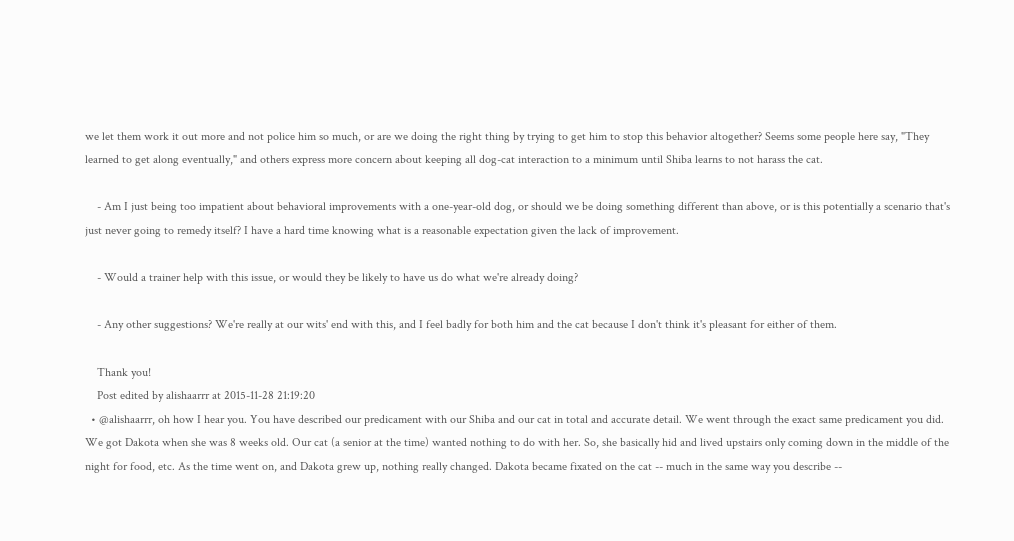we let them work it out more and not police him so much, or are we doing the right thing by trying to get him to stop this behavior altogether? Seems some people here say, "They learned to get along eventually," and others express more concern about keeping all dog-cat interaction to a minimum until Shiba learns to not harass the cat.

    - Am I just being too impatient about behavioral improvements with a one-year-old dog, or should we be doing something different than above, or is this potentially a scenario that's just never going to remedy itself? I have a hard time knowing what is a reasonable expectation given the lack of improvement.

    - Would a trainer help with this issue, or would they be likely to have us do what we're already doing?

    - Any other suggestions? We're really at our wits' end with this, and I feel badly for both him and the cat because I don't think it's pleasant for either of them.

    Thank you!
    Post edited by alishaarrr at 2015-11-28 21:19:20
  • @alishaarrr, oh how I hear you. You have described our predicament with our Shiba and our cat in total and accurate detail. We went through the exact same predicament you did. We got Dakota when she was 8 weeks old. Our cat (a senior at the time) wanted nothing to do with her. So, she basically hid and lived upstairs only coming down in the middle of the night for food, etc. As the time went on, and Dakota grew up, nothing really changed. Dakota became fixated on the cat -- much in the same way you describe --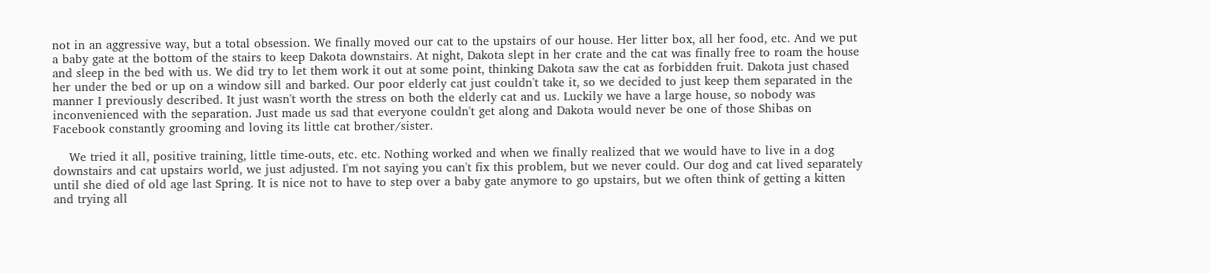not in an aggressive way, but a total obsession. We finally moved our cat to the upstairs of our house. Her litter box, all her food, etc. And we put a baby gate at the bottom of the stairs to keep Dakota downstairs. At night, Dakota slept in her crate and the cat was finally free to roam the house and sleep in the bed with us. We did try to let them work it out at some point, thinking Dakota saw the cat as forbidden fruit. Dakota just chased her under the bed or up on a window sill and barked. Our poor elderly cat just couldn't take it, so we decided to just keep them separated in the manner I previously described. It just wasn't worth the stress on both the elderly cat and us. Luckily we have a large house, so nobody was inconvenienced with the separation. Just made us sad that everyone couldn't get along and Dakota would never be one of those Shibas on Facebook constantly grooming and loving its little cat brother/sister.

    We tried it all, positive training, little time-outs, etc. etc. Nothing worked and when we finally realized that we would have to live in a dog downstairs and cat upstairs world, we just adjusted. I'm not saying you can't fix this problem, but we never could. Our dog and cat lived separately until she died of old age last Spring. It is nice not to have to step over a baby gate anymore to go upstairs, but we often think of getting a kitten and trying all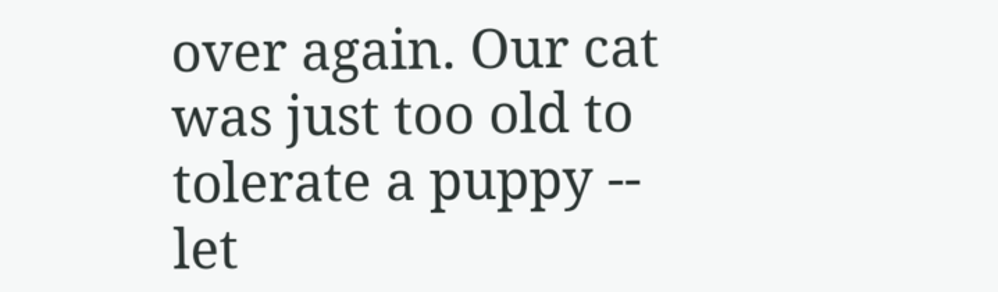over again. Our cat was just too old to tolerate a puppy -- let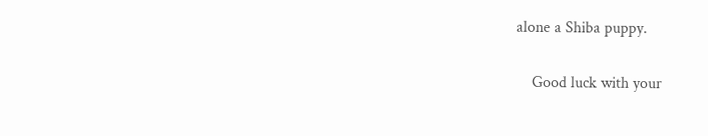alone a Shiba puppy.

    Good luck with your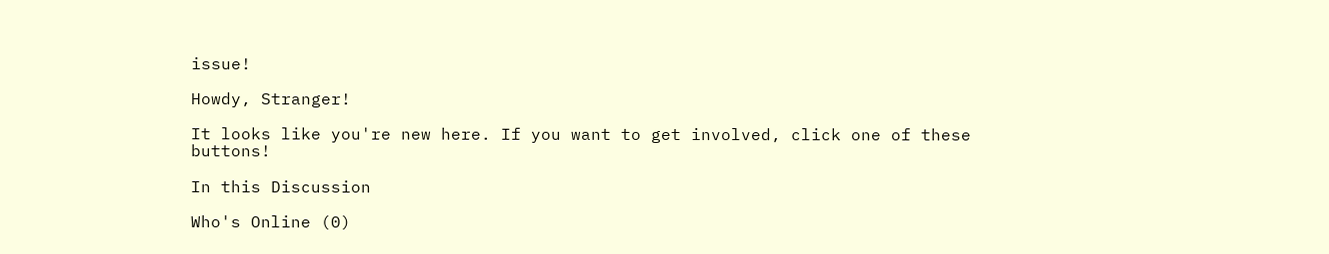issue!

Howdy, Stranger!

It looks like you're new here. If you want to get involved, click one of these buttons!

In this Discussion

Who's Online (0)